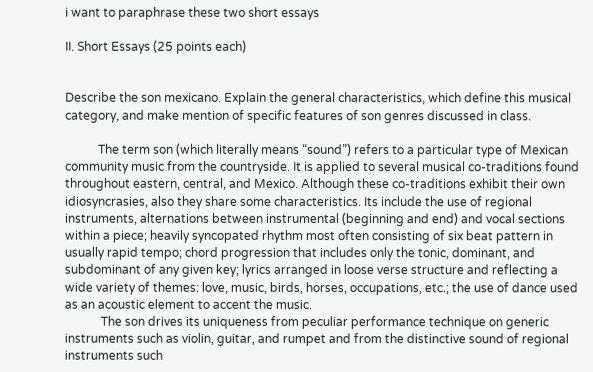i want to paraphrase these two short essays

II. Short Essays (25 points each)


Describe the son mexicano. Explain the general characteristics, which define this musical category, and make mention of specific features of son genres discussed in class.

           The term son (which literally means “sound”) refers to a particular type of Mexican community music from the countryside. It is applied to several musical co-traditions found throughout eastern, central, and Mexico. Although these co-traditions exhibit their own idiosyncrasies, also they share some characteristics. Its include the use of regional instruments, alternations between instrumental (beginning and end) and vocal sections within a piece; heavily syncopated rhythm most often consisting of six beat pattern in usually rapid tempo; chord progression that includes only the tonic, dominant, and subdominant of any given key; lyrics arranged in loose verse structure and reflecting a wide variety of themes: love, music, birds, horses, occupations, etc.; the use of dance used as an acoustic element to accent the music.
            The son drives its uniqueness from peculiar performance technique on generic instruments such as violin, guitar, and rumpet and from the distinctive sound of regional instruments such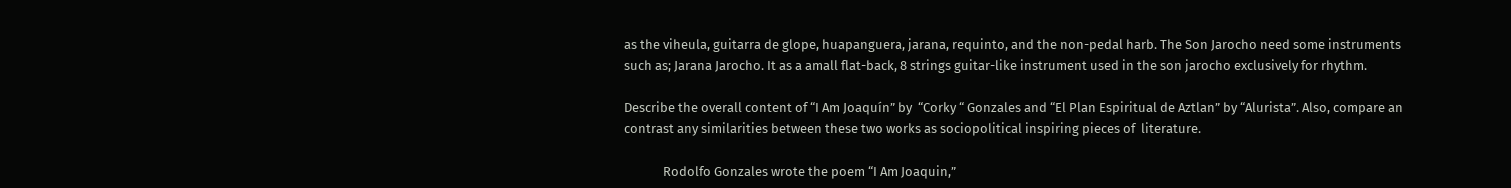as the viheula, guitarra de glope, huapanguera, jarana, requinto, and the non-pedal harb. The Son Jarocho need some instruments such as; Jarana Jarocho. It as a amall flat-back, 8 strings guitar-like instrument used in the son jarocho exclusively for rhythm.

Describe the overall content of “I Am Joaquín” by  “Corky “ Gonzales and “El Plan Espiritual de Aztlan” by “Alurista”. Also, compare an contrast any similarities between these two works as sociopolitical inspiring pieces of  literature.

             Rodolfo Gonzales wrote the poem “I Am Joaquin,”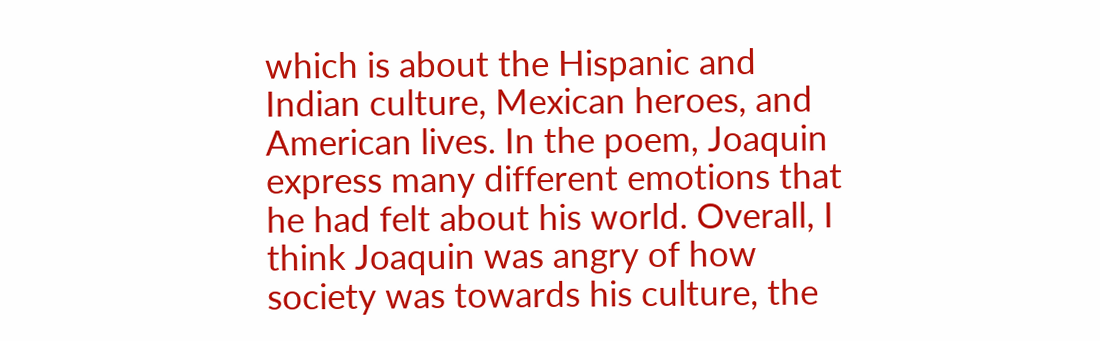which is about the Hispanic and Indian culture, Mexican heroes, and American lives. In the poem, Joaquin express many different emotions that he had felt about his world. Overall, I think Joaquin was angry of how society was towards his culture, the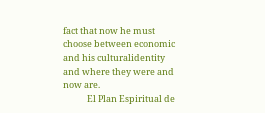fact that now he must choose between economic and his culturalidentity and where they were and now are.
            El Plan Espiritual de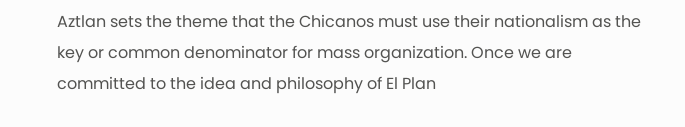Aztlan sets the theme that the Chicanos must use their nationalism as the key or common denominator for mass organization. Once we are committed to the idea and philosophy of El Plan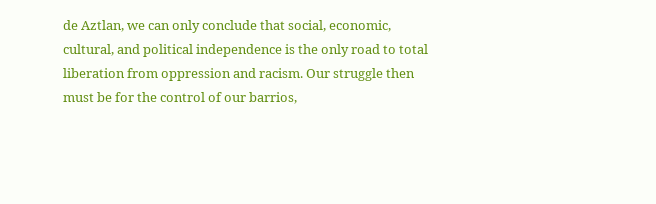de Aztlan, we can only conclude that social, economic, cultural, and political independence is the only road to total liberation from oppression and racism. Our struggle then must be for the control of our barrios,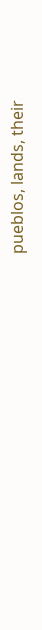pueblos, lands, their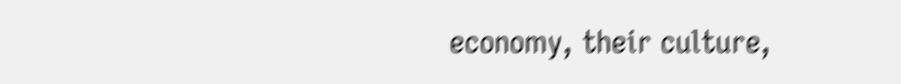economy, their culture,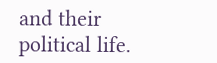and their political life.